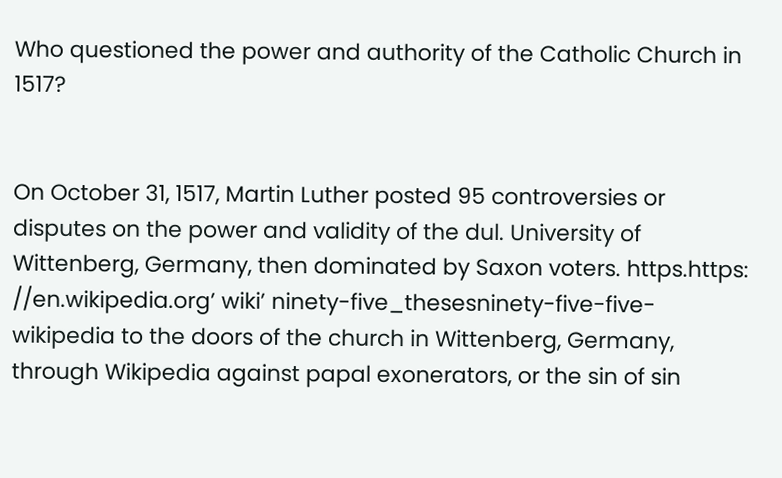Who questioned the power and authority of the Catholic Church in 1517?


On October 31, 1517, Martin Luther posted 95 controversies or disputes on the power and validity of the dul. University of Wittenberg, Germany, then dominated by Saxon voters. https.https: //en.wikipedia.org’ wiki’ ninety-five_thesesninety-five-five-wikipedia to the doors of the church in Wittenberg, Germany, through Wikipedia against papal exonerators, or the sin of sin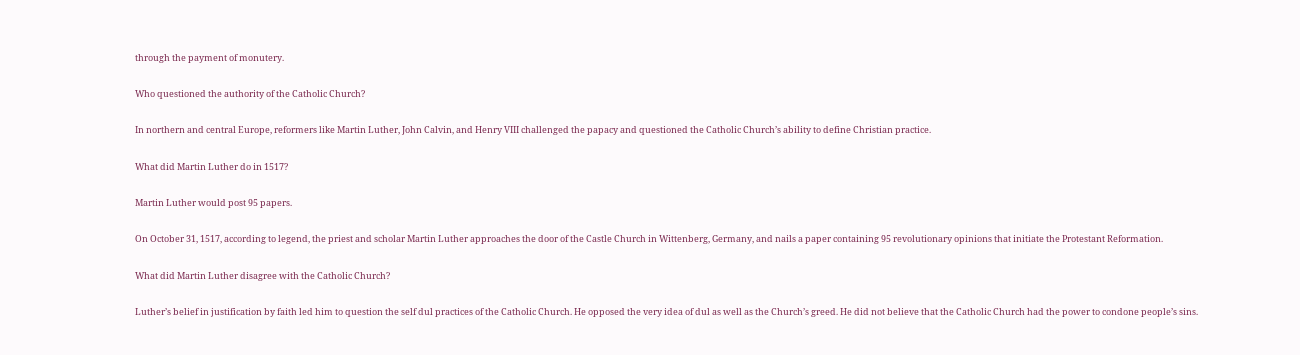through the payment of monutery.

Who questioned the authority of the Catholic Church?

In northern and central Europe, reformers like Martin Luther, John Calvin, and Henry VIII challenged the papacy and questioned the Catholic Church’s ability to define Christian practice.

What did Martin Luther do in 1517?

Martin Luther would post 95 papers.

On October 31, 1517, according to legend, the priest and scholar Martin Luther approaches the door of the Castle Church in Wittenberg, Germany, and nails a paper containing 95 revolutionary opinions that initiate the Protestant Reformation.

What did Martin Luther disagree with the Catholic Church?

Luther’s belief in justification by faith led him to question the self dul practices of the Catholic Church. He opposed the very idea of dul as well as the Church’s greed. He did not believe that the Catholic Church had the power to condone people’s sins.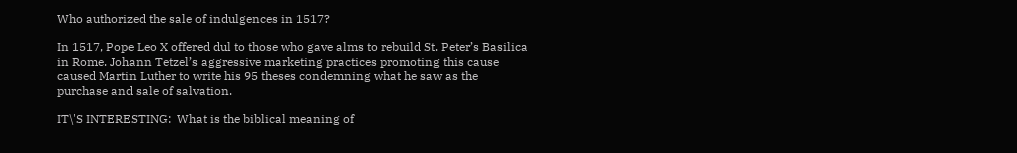Who authorized the sale of indulgences in 1517?

In 1517, Pope Leo X offered dul to those who gave alms to rebuild St. Peter’s Basilica in Rome. Johann Tetzel’s aggressive marketing practices promoting this cause caused Martin Luther to write his 95 theses condemning what he saw as the purchase and sale of salvation.

IT\'S INTERESTING:  What is the biblical meaning of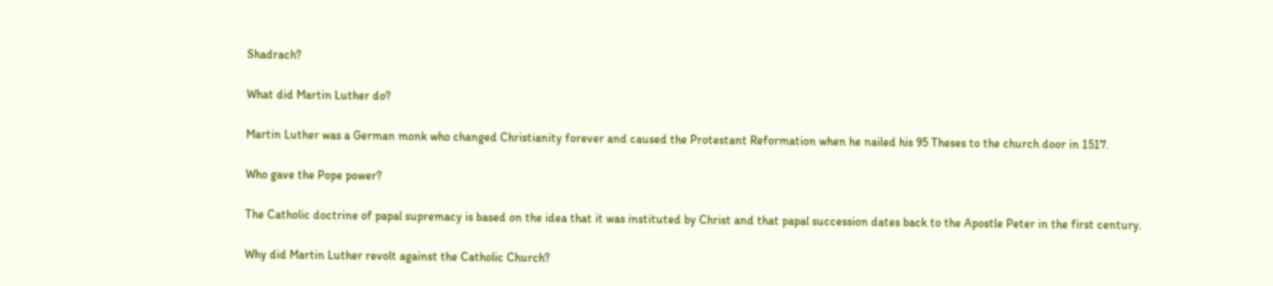Shadrach?

What did Martin Luther do?

Martin Luther was a German monk who changed Christianity forever and caused the Protestant Reformation when he nailed his 95 Theses to the church door in 1517.

Who gave the Pope power?

The Catholic doctrine of papal supremacy is based on the idea that it was instituted by Christ and that papal succession dates back to the Apostle Peter in the first century.

Why did Martin Luther revolt against the Catholic Church?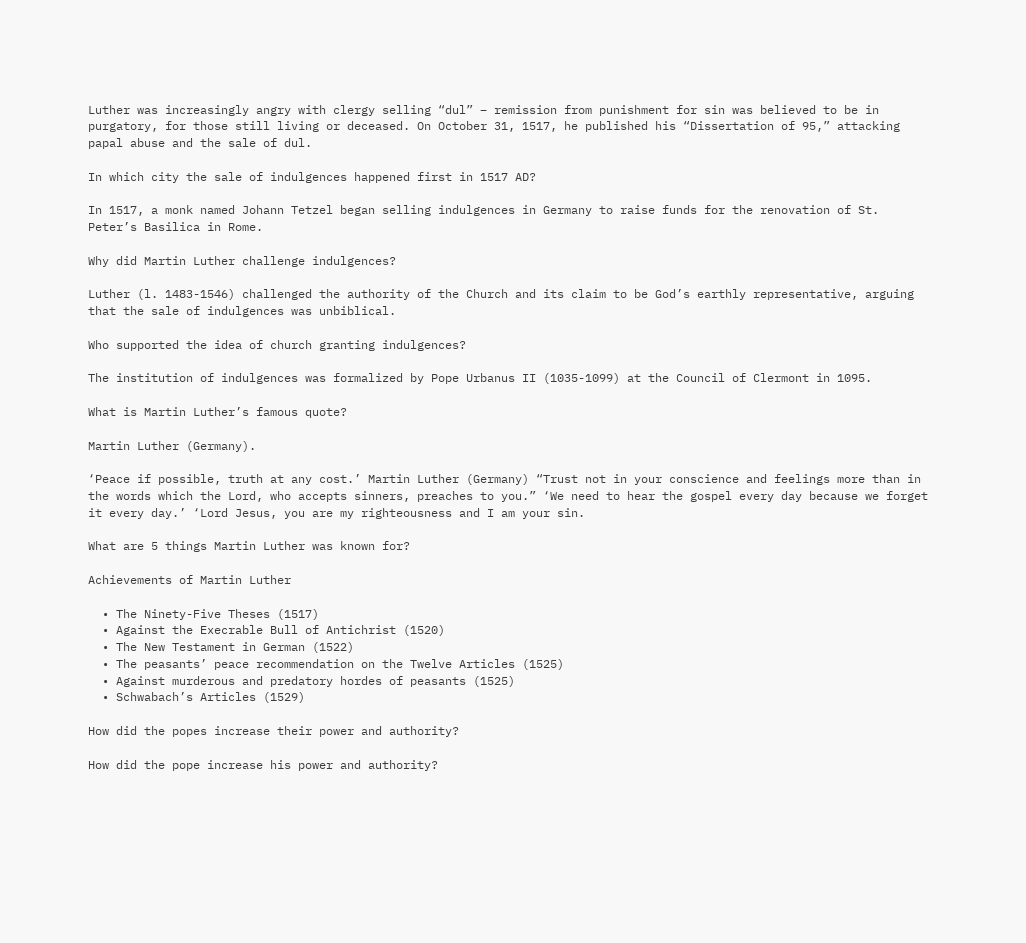Luther was increasingly angry with clergy selling “dul” – remission from punishment for sin was believed to be in purgatory, for those still living or deceased. On October 31, 1517, he published his “Dissertation of 95,” attacking papal abuse and the sale of dul.

In which city the sale of indulgences happened first in 1517 AD?

In 1517, a monk named Johann Tetzel began selling indulgences in Germany to raise funds for the renovation of St. Peter’s Basilica in Rome.

Why did Martin Luther challenge indulgences?

Luther (l. 1483-1546) challenged the authority of the Church and its claim to be God’s earthly representative, arguing that the sale of indulgences was unbiblical.

Who supported the idea of church granting indulgences?

The institution of indulgences was formalized by Pope Urbanus II (1035-1099) at the Council of Clermont in 1095.

What is Martin Luther’s famous quote?

Martin Luther (Germany).

‘Peace if possible, truth at any cost.’ Martin Luther (Germany) “Trust not in your conscience and feelings more than in the words which the Lord, who accepts sinners, preaches to you.” ‘We need to hear the gospel every day because we forget it every day.’ ‘Lord Jesus, you are my righteousness and I am your sin.

What are 5 things Martin Luther was known for?

Achievements of Martin Luther

  • The Ninety-Five Theses (1517)
  • Against the Execrable Bull of Antichrist (1520)
  • The New Testament in German (1522)
  • The peasants’ peace recommendation on the Twelve Articles (1525)
  • Against murderous and predatory hordes of peasants (1525)
  • Schwabach’s Articles (1529)

How did the popes increase their power and authority?

How did the pope increase his power and authority?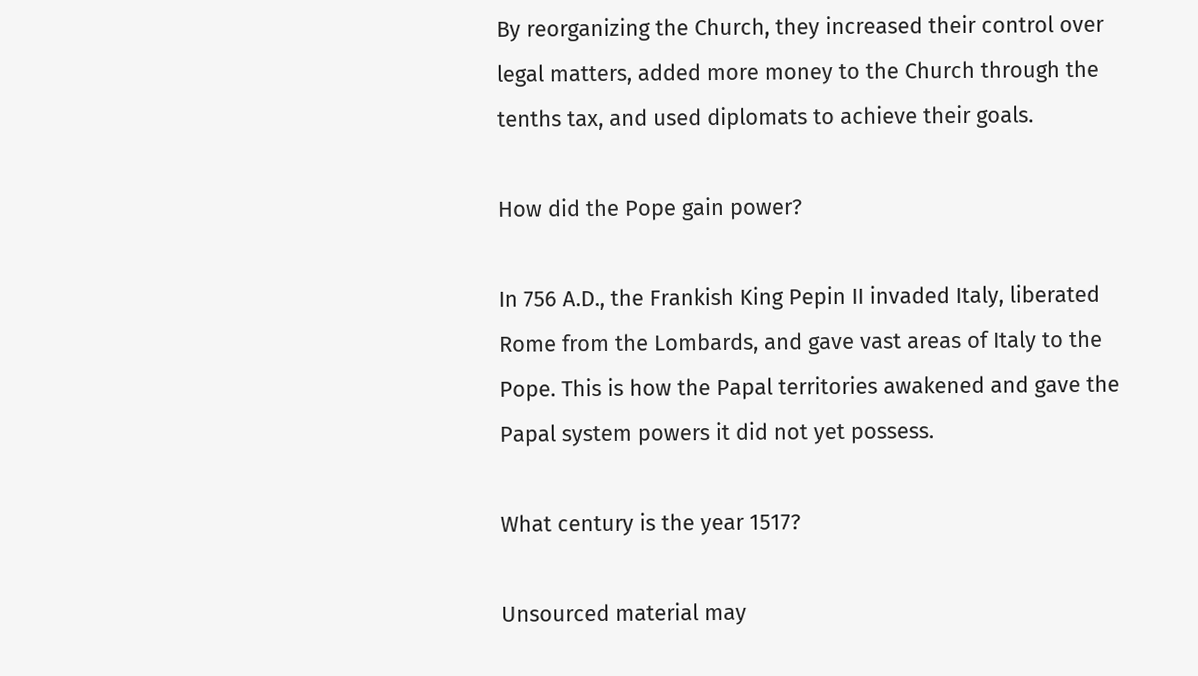By reorganizing the Church, they increased their control over legal matters, added more money to the Church through the tenths tax, and used diplomats to achieve their goals.

How did the Pope gain power?

In 756 A.D., the Frankish King Pepin II invaded Italy, liberated Rome from the Lombards, and gave vast areas of Italy to the Pope. This is how the Papal territories awakened and gave the Papal system powers it did not yet possess.

What century is the year 1517?

Unsourced material may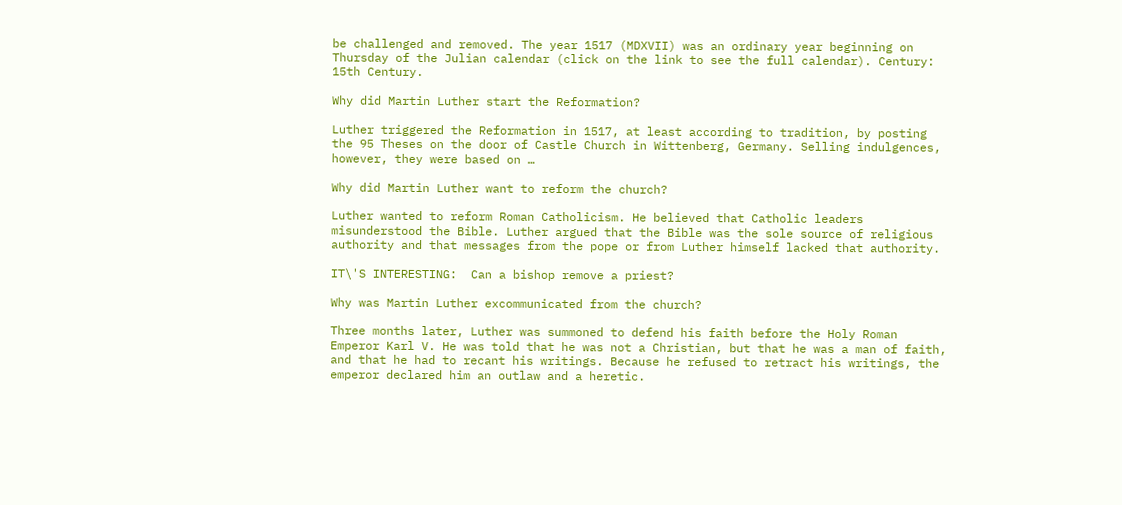be challenged and removed. The year 1517 (MDXVII) was an ordinary year beginning on Thursday of the Julian calendar (click on the link to see the full calendar). Century: 15th Century.

Why did Martin Luther start the Reformation?

Luther triggered the Reformation in 1517, at least according to tradition, by posting the 95 Theses on the door of Castle Church in Wittenberg, Germany. Selling indulgences, however, they were based on …

Why did Martin Luther want to reform the church?

Luther wanted to reform Roman Catholicism. He believed that Catholic leaders misunderstood the Bible. Luther argued that the Bible was the sole source of religious authority and that messages from the pope or from Luther himself lacked that authority.

IT\'S INTERESTING:  Can a bishop remove a priest?

Why was Martin Luther excommunicated from the church?

Three months later, Luther was summoned to defend his faith before the Holy Roman Emperor Karl V. He was told that he was not a Christian, but that he was a man of faith, and that he had to recant his writings. Because he refused to retract his writings, the emperor declared him an outlaw and a heretic.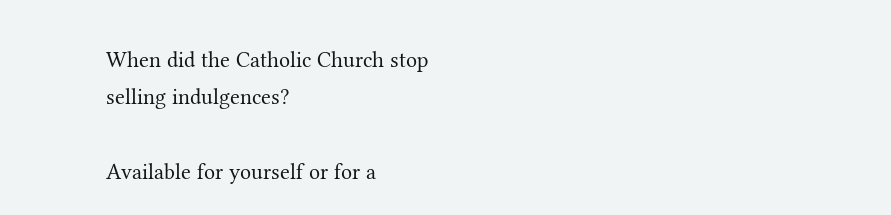When did the Catholic Church stop selling indulgences?

Available for yourself or for a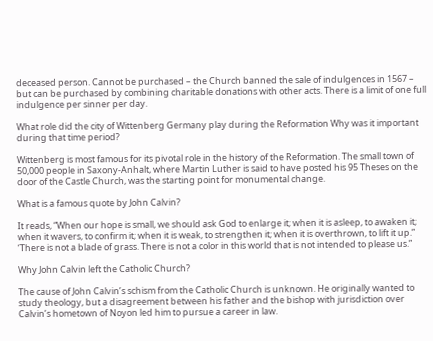deceased person. Cannot be purchased – the Church banned the sale of indulgences in 1567 – but can be purchased by combining charitable donations with other acts. There is a limit of one full indulgence per sinner per day.

What role did the city of Wittenberg Germany play during the Reformation Why was it important during that time period?

Wittenberg is most famous for its pivotal role in the history of the Reformation. The small town of 50,000 people in Saxony-Anhalt, where Martin Luther is said to have posted his 95 Theses on the door of the Castle Church, was the starting point for monumental change.

What is a famous quote by John Calvin?

It reads, “When our hope is small, we should ask God to enlarge it; when it is asleep, to awaken it; when it wavers, to confirm it; when it is weak, to strengthen it; when it is overthrown, to lift it up.” ‘There is not a blade of grass. There is not a color in this world that is not intended to please us.”

Why John Calvin left the Catholic Church?

The cause of John Calvin’s schism from the Catholic Church is unknown. He originally wanted to study theology, but a disagreement between his father and the bishop with jurisdiction over Calvin’s hometown of Noyon led him to pursue a career in law.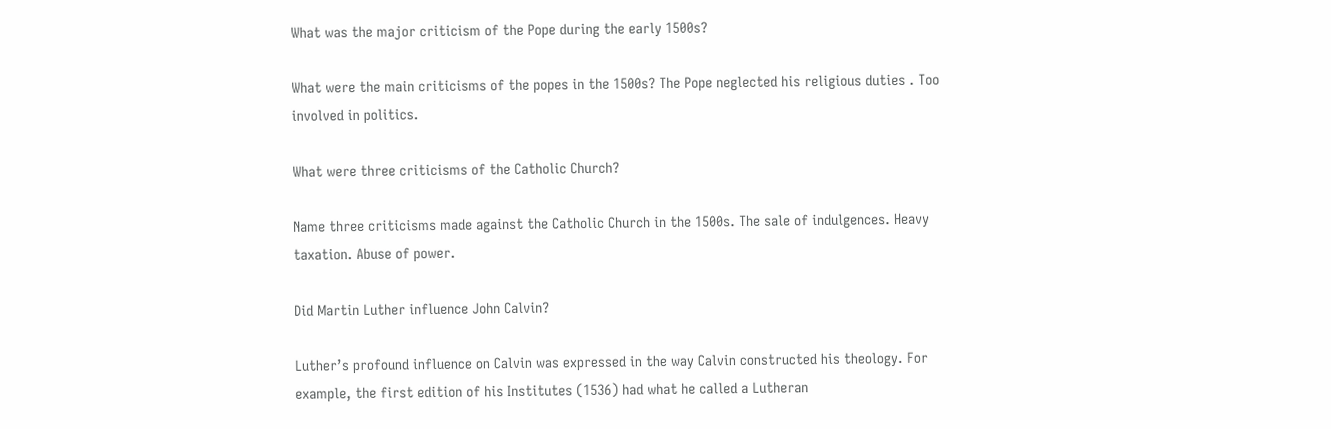What was the major criticism of the Pope during the early 1500s?

What were the main criticisms of the popes in the 1500s? The Pope neglected his religious duties . Too involved in politics.

What were three criticisms of the Catholic Church?

Name three criticisms made against the Catholic Church in the 1500s. The sale of indulgences. Heavy taxation. Abuse of power.

Did Martin Luther influence John Calvin?

Luther’s profound influence on Calvin was expressed in the way Calvin constructed his theology. For example, the first edition of his Institutes (1536) had what he called a Lutheran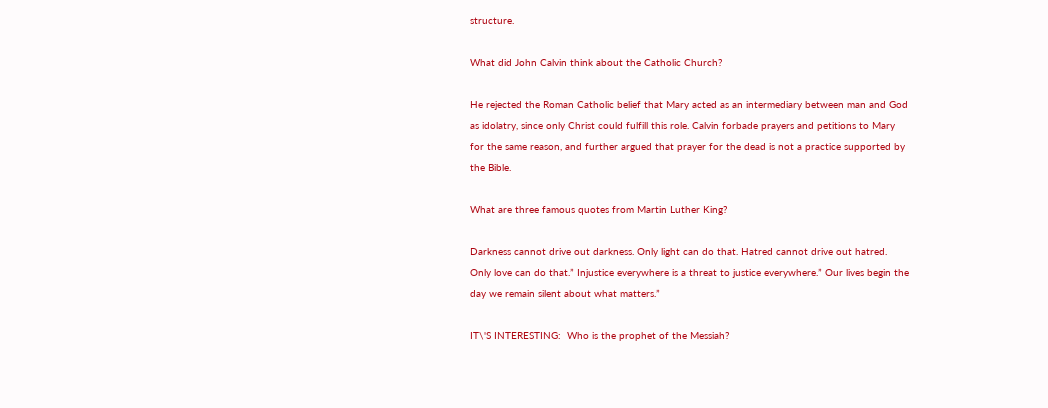structure.

What did John Calvin think about the Catholic Church?

He rejected the Roman Catholic belief that Mary acted as an intermediary between man and God as idolatry, since only Christ could fulfill this role. Calvin forbade prayers and petitions to Mary for the same reason, and further argued that prayer for the dead is not a practice supported by the Bible.

What are three famous quotes from Martin Luther King?

Darkness cannot drive out darkness. Only light can do that. Hatred cannot drive out hatred. Only love can do that.” Injustice everywhere is a threat to justice everywhere.” Our lives begin the day we remain silent about what matters.”

IT\'S INTERESTING:  Who is the prophet of the Messiah?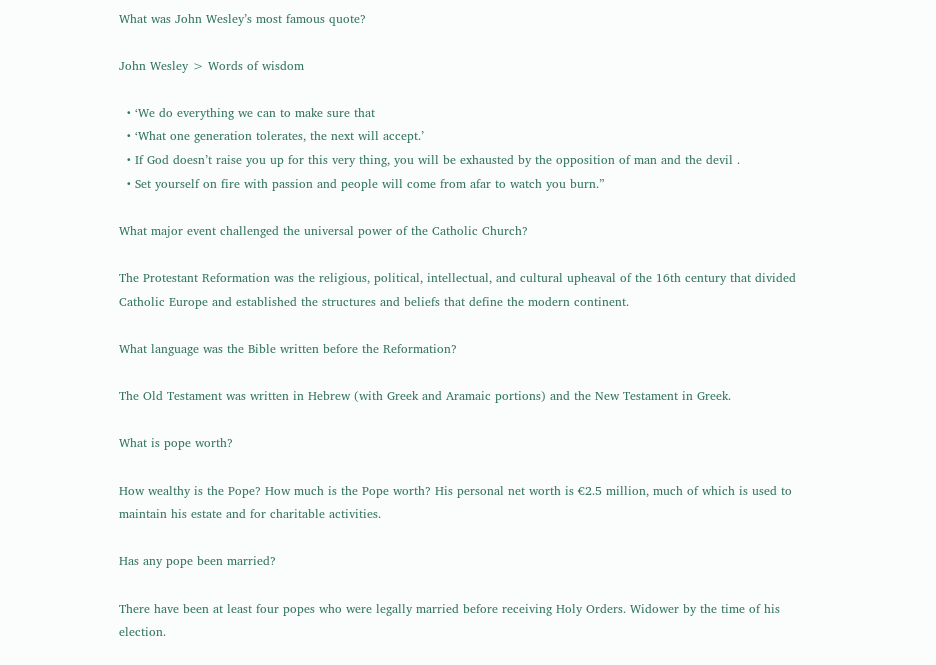What was John Wesley’s most famous quote?

John Wesley > Words of wisdom

  • ‘We do everything we can to make sure that
  • ‘What one generation tolerates, the next will accept.’
  • If God doesn’t raise you up for this very thing, you will be exhausted by the opposition of man and the devil .
  • Set yourself on fire with passion and people will come from afar to watch you burn.”

What major event challenged the universal power of the Catholic Church?

The Protestant Reformation was the religious, political, intellectual, and cultural upheaval of the 16th century that divided Catholic Europe and established the structures and beliefs that define the modern continent.

What language was the Bible written before the Reformation?

The Old Testament was written in Hebrew (with Greek and Aramaic portions) and the New Testament in Greek.

What is pope worth?

How wealthy is the Pope? How much is the Pope worth? His personal net worth is €2.5 million, much of which is used to maintain his estate and for charitable activities.

Has any pope been married?

There have been at least four popes who were legally married before receiving Holy Orders. Widower by the time of his election.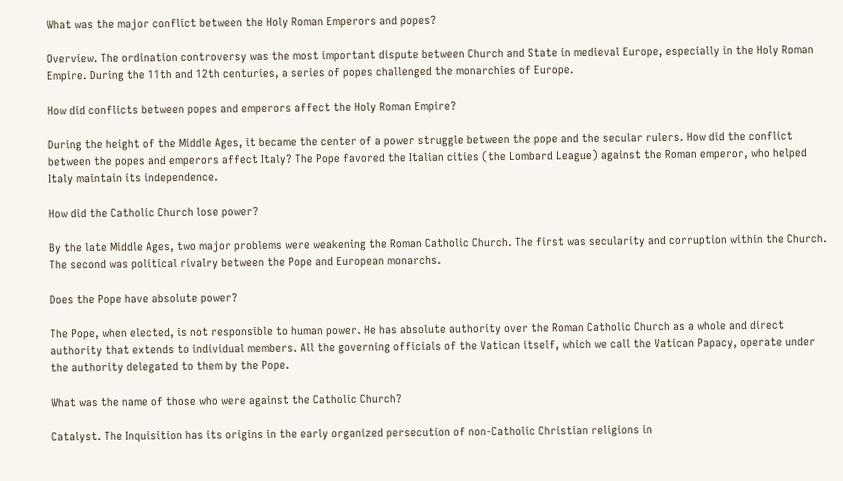What was the major conflict between the Holy Roman Emperors and popes?

Overview. The ordination controversy was the most important dispute between Church and State in medieval Europe, especially in the Holy Roman Empire. During the 11th and 12th centuries, a series of popes challenged the monarchies of Europe.

How did conflicts between popes and emperors affect the Holy Roman Empire?

During the height of the Middle Ages, it became the center of a power struggle between the pope and the secular rulers. How did the conflict between the popes and emperors affect Italy? The Pope favored the Italian cities (the Lombard League) against the Roman emperor, who helped Italy maintain its independence.

How did the Catholic Church lose power?

By the late Middle Ages, two major problems were weakening the Roman Catholic Church. The first was secularity and corruption within the Church. The second was political rivalry between the Pope and European monarchs.

Does the Pope have absolute power?

The Pope, when elected, is not responsible to human power. He has absolute authority over the Roman Catholic Church as a whole and direct authority that extends to individual members. All the governing officials of the Vatican itself, which we call the Vatican Papacy, operate under the authority delegated to them by the Pope.

What was the name of those who were against the Catholic Church?

Catalyst. The Inquisition has its origins in the early organized persecution of non-Catholic Christian religions in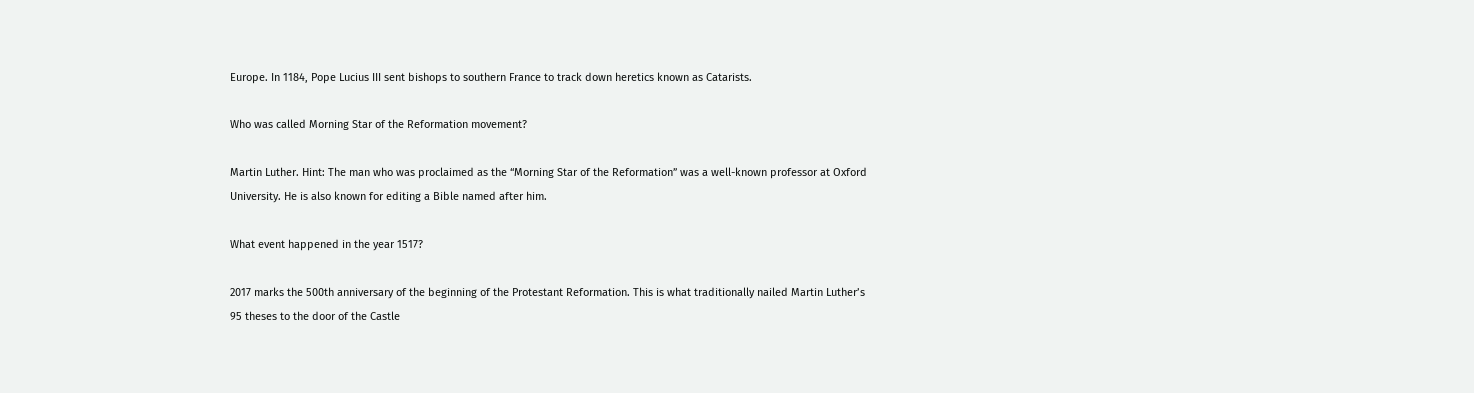Europe. In 1184, Pope Lucius III sent bishops to southern France to track down heretics known as Catarists.

Who was called Morning Star of the Reformation movement?

Martin Luther. Hint: The man who was proclaimed as the “Morning Star of the Reformation” was a well-known professor at Oxford University. He is also known for editing a Bible named after him.

What event happened in the year 1517?

2017 marks the 500th anniversary of the beginning of the Protestant Reformation. This is what traditionally nailed Martin Luther’s 95 theses to the door of the Castle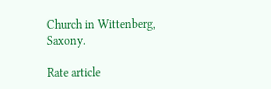Church in Wittenberg, Saxony.

Rate article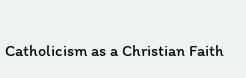Catholicism as a Christian Faith